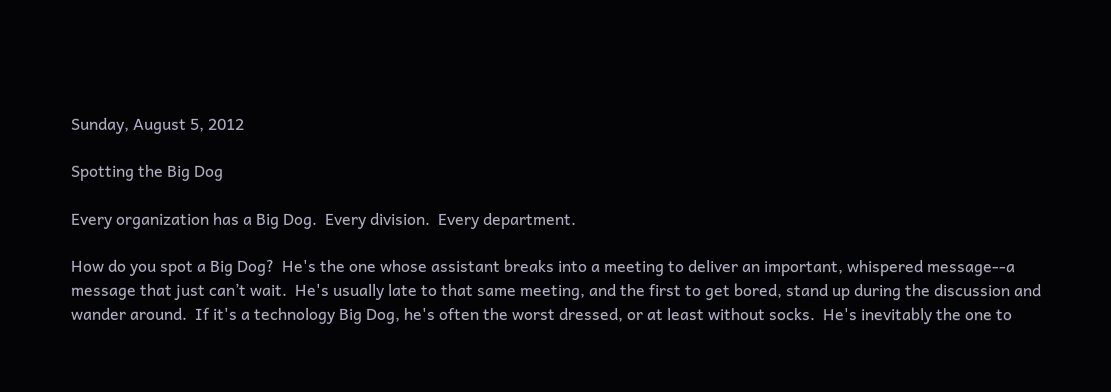Sunday, August 5, 2012

Spotting the Big Dog

Every organization has a Big Dog.  Every division.  Every department.

How do you spot a Big Dog?  He's the one whose assistant breaks into a meeting to deliver an important, whispered message--a message that just can’t wait.  He's usually late to that same meeting, and the first to get bored, stand up during the discussion and wander around.  If it's a technology Big Dog, he's often the worst dressed, or at least without socks.  He's inevitably the one to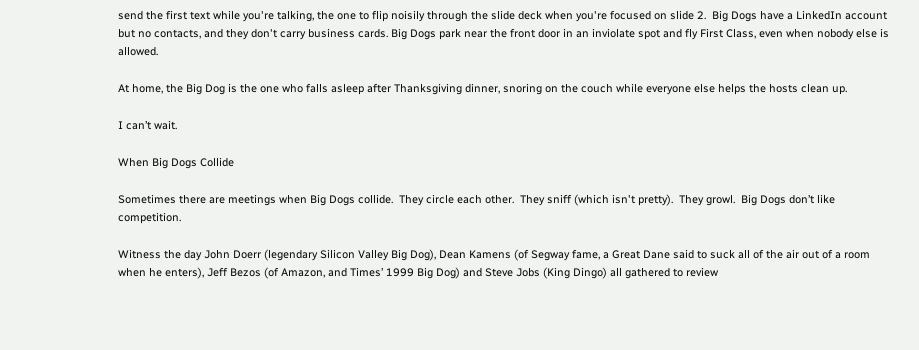send the first text while you're talking, the one to flip noisily through the slide deck when you're focused on slide 2.  Big Dogs have a LinkedIn account but no contacts, and they don't carry business cards. Big Dogs park near the front door in an inviolate spot and fly First Class, even when nobody else is allowed.

At home, the Big Dog is the one who falls asleep after Thanksgiving dinner, snoring on the couch while everyone else helps the hosts clean up.

I can’t wait.

When Big Dogs Collide

Sometimes there are meetings when Big Dogs collide.  They circle each other.  They sniff (which isn't pretty).  They growl.  Big Dogs don’t like competition.

Witness the day John Doerr (legendary Silicon Valley Big Dog), Dean Kamens (of Segway fame, a Great Dane said to suck all of the air out of a room when he enters), Jeff Bezos (of Amazon, and Times’ 1999 Big Dog) and Steve Jobs (King Dingo) all gathered to review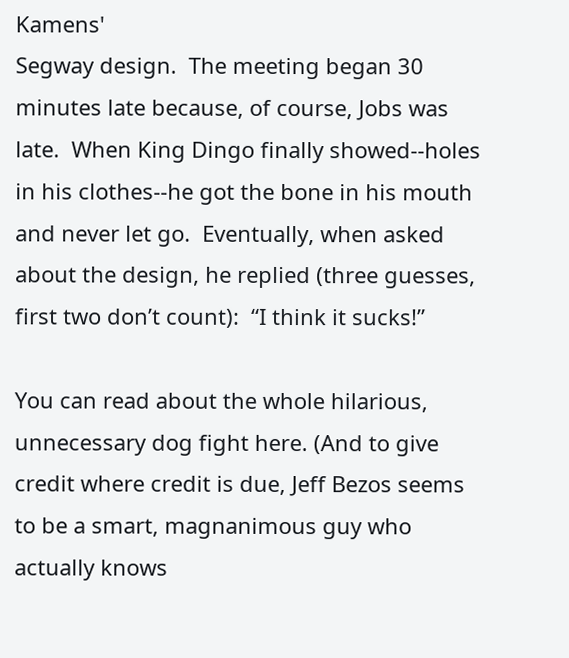Kamens'
Segway design.  The meeting began 30 minutes late because, of course, Jobs was late.  When King Dingo finally showed--holes in his clothes--he got the bone in his mouth and never let go.  Eventually, when asked about the design, he replied (three guesses, first two don’t count):  “I think it sucks!”

You can read about the whole hilarious, unnecessary dog fight here. (And to give credit where credit is due, Jeff Bezos seems to be a smart, magnanimous guy who actually knows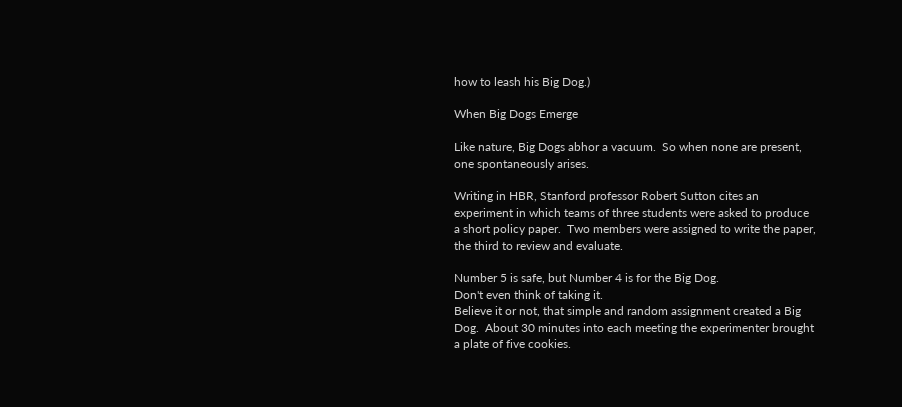how to leash his Big Dog.)

When Big Dogs Emerge

Like nature, Big Dogs abhor a vacuum.  So when none are present, one spontaneously arises.

Writing in HBR, Stanford professor Robert Sutton cites an experiment in which teams of three students were asked to produce a short policy paper.  Two members were assigned to write the paper, the third to review and evaluate.

Number 5 is safe, but Number 4 is for the Big Dog.
Don't even think of taking it.
Believe it or not, that simple and random assignment created a Big Dog.  About 30 minutes into each meeting the experimenter brought a plate of five cookies.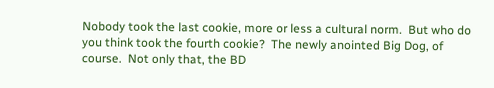Nobody took the last cookie, more or less a cultural norm.  But who do you think took the fourth cookie?  The newly anointed Big Dog, of course.  Not only that, the BD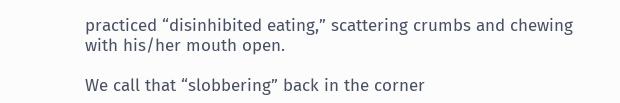practiced “disinhibited eating,” scattering crumbs and chewing with his/her mouth open.

We call that “slobbering” back in the corner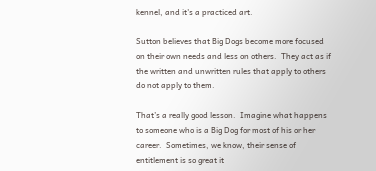kennel, and it's a practiced art.

Sutton believes that Big Dogs become more focused on their own needs and less on others.  They act as if the written and unwritten rules that apply to others do not apply to them.

That’s a really good lesson.  Imagine what happens to someone who is a Big Dog for most of his or her career.  Sometimes, we know, their sense of entitlement is so great it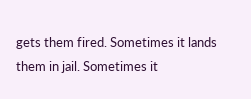gets them fired. Sometimes it lands them in jail. Sometimes it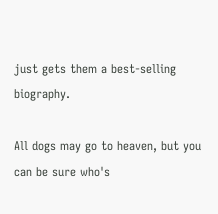just gets them a best-selling biography.

All dogs may go to heaven, but you can be sure who's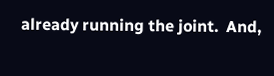already running the joint.  And,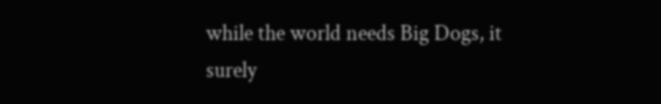while the world needs Big Dogs, it surely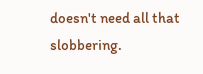doesn't need all that slobbering.